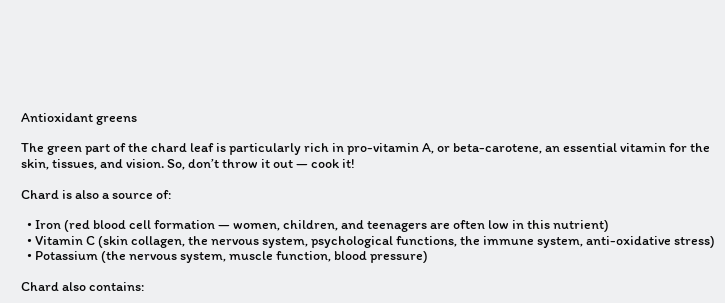Antioxidant greens

The green part of the chard leaf is particularly rich in pro-vitamin A, or beta-carotene, an essential vitamin for the skin, tissues, and vision. So, don’t throw it out — cook it!

Chard is also a source of:

  • Iron (red blood cell formation — women, children, and teenagers are often low in this nutrient)
  • Vitamin C (skin collagen, the nervous system, psychological functions, the immune system, anti-oxidative stress)
  • Potassium (the nervous system, muscle function, blood pressure)

Chard also contains: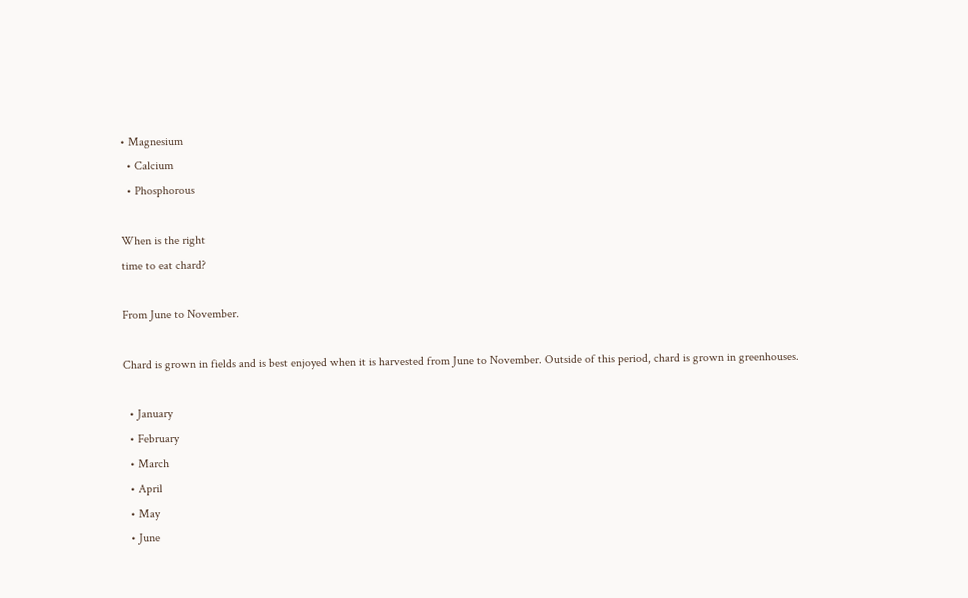• Magnesium
  • Calcium
  • Phosphorous

When is the right
time to eat chard?

From June to November.

Chard is grown in fields and is best enjoyed when it is harvested from June to November. Outside of this period, chard is grown in greenhouses.

  • January
  • February
  • March
  • April
  • May
  • June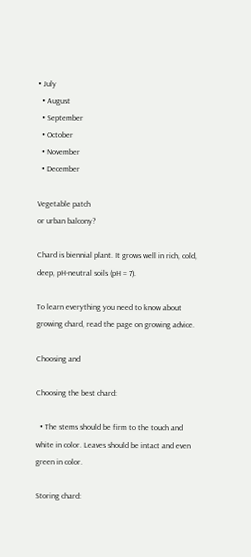• July
  • August
  • September
  • October
  • November
  • December

Vegetable patch
or urban balcony?

Chard is biennial plant. It grows well in rich, cold, deep, pH-neutral soils (pH = 7).

To learn everything you need to know about growing chard, read the page on growing advice.

Choosing and

Choosing the best chard:

  • The stems should be firm to the touch and white in color. Leaves should be intact and even green in color.

Storing chard: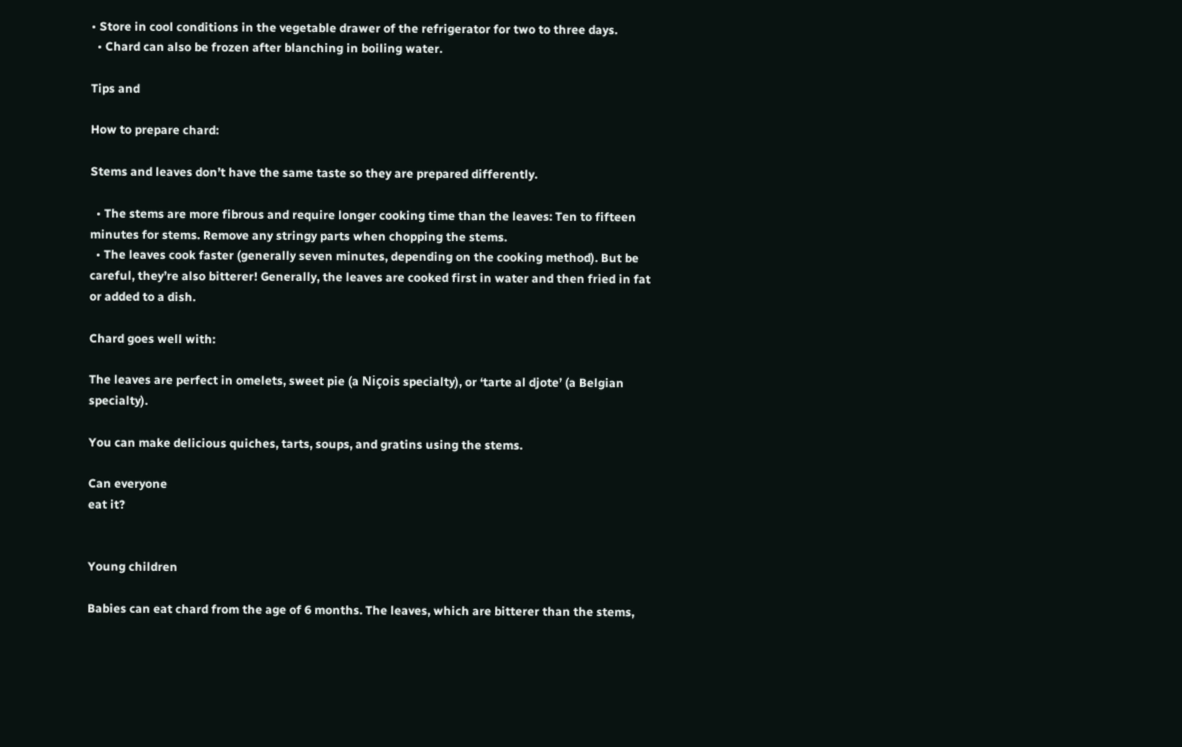• Store in cool conditions in the vegetable drawer of the refrigerator for two to three days.
  • Chard can also be frozen after blanching in boiling water.

Tips and

How to prepare chard:

Stems and leaves don’t have the same taste so they are prepared differently.

  • The stems are more fibrous and require longer cooking time than the leaves: Ten to fifteen minutes for stems. Remove any stringy parts when chopping the stems.
  • The leaves cook faster (generally seven minutes, depending on the cooking method). But be careful, they’re also bitterer! Generally, the leaves are cooked first in water and then fried in fat or added to a dish.

Chard goes well with:

The leaves are perfect in omelets, sweet pie (a Niçois specialty), or ‘tarte al djote’ (a Belgian specialty).

You can make delicious quiches, tarts, soups, and gratins using the stems.

Can everyone
eat it?


Young children

Babies can eat chard from the age of 6 months. The leaves, which are bitterer than the stems,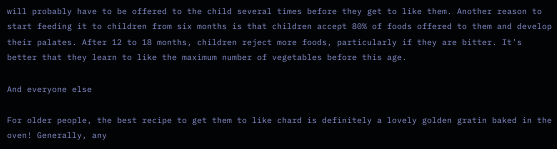will probably have to be offered to the child several times before they get to like them. Another reason to start feeding it to children from six months is that children accept 80% of foods offered to them and develop their palates. After 12 to 18 months, children reject more foods, particularly if they are bitter. It’s better that they learn to like the maximum number of vegetables before this age.

And everyone else

For older people, the best recipe to get them to like chard is definitely a lovely golden gratin baked in the oven! Generally, any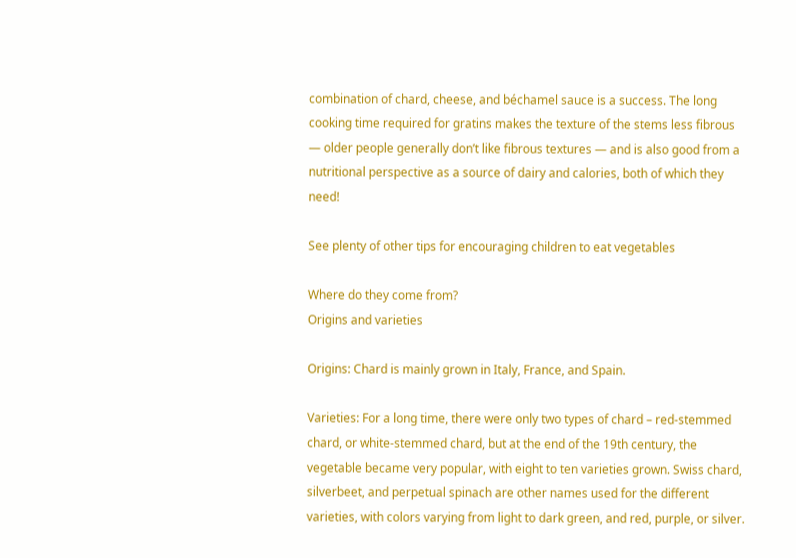combination of chard, cheese, and béchamel sauce is a success. The long cooking time required for gratins makes the texture of the stems less fibrous — older people generally don’t like fibrous textures — and is also good from a nutritional perspective as a source of dairy and calories, both of which they need!

See plenty of other tips for encouraging children to eat vegetables

Where do they come from?
Origins and varieties

Origins: Chard is mainly grown in Italy, France, and Spain.

Varieties: For a long time, there were only two types of chard – red-stemmed chard, or white-stemmed chard, but at the end of the 19th century, the vegetable became very popular, with eight to ten varieties grown. Swiss chard, silverbeet, and perpetual spinach are other names used for the different varieties, with colors varying from light to dark green, and red, purple, or silver.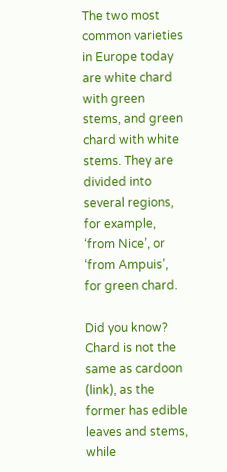The two most common varieties in Europe today are white chard with green stems, and green chard with white stems. They are divided into several regions, for example, ‘from Nice’, or ‘from Ampuis’, for green chard.

Did you know? Chard is not the same as cardoon (link), as the former has edible leaves and stems, while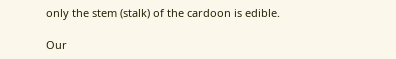only the stem (stalk) of the cardoon is edible.

Our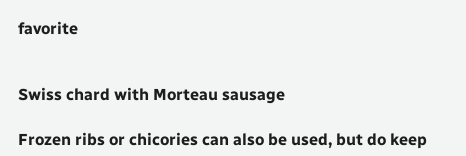favorite


Swiss chard with Morteau sausage

Frozen ribs or chicories can also be used, but do keep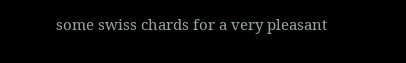some swiss chards for a very pleasant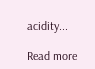acidity...

Read more